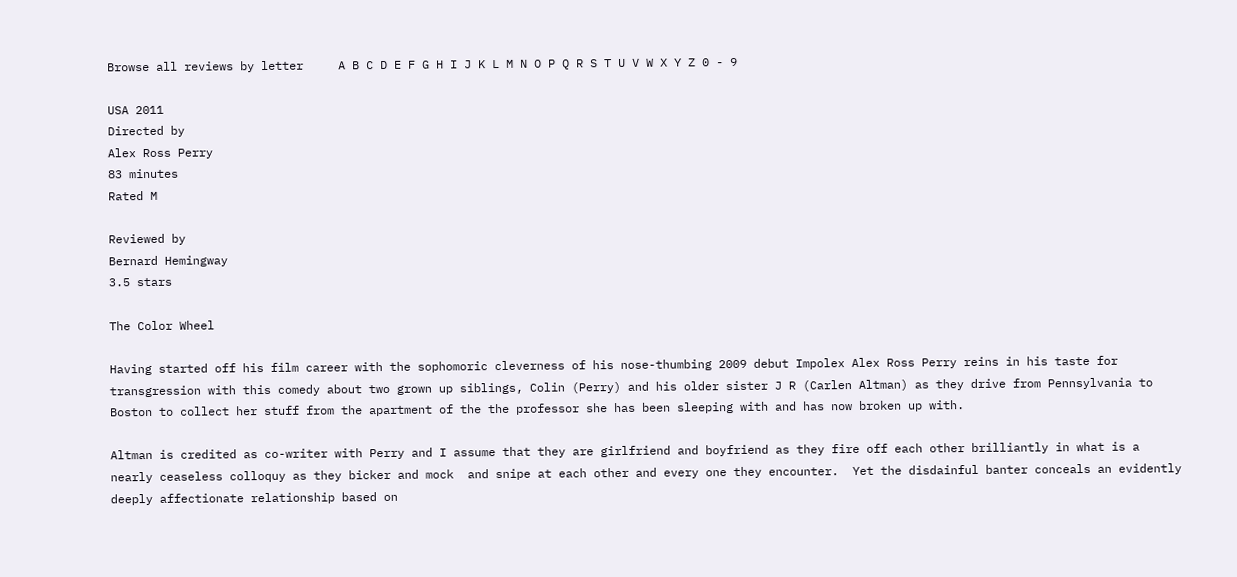Browse all reviews by letter     A B C D E F G H I J K L M N O P Q R S T U V W X Y Z 0 - 9

USA 2011
Directed by
Alex Ross Perry
83 minutes
Rated M

Reviewed by
Bernard Hemingway
3.5 stars

The Color Wheel

Having started off his film career with the sophomoric cleverness of his nose-thumbing 2009 debut Impolex Alex Ross Perry reins in his taste for transgression with this comedy about two grown up siblings, Colin (Perry) and his older sister J R (Carlen Altman) as they drive from Pennsylvania to Boston to collect her stuff from the apartment of the the professor she has been sleeping with and has now broken up with.

Altman is credited as co-writer with Perry and I assume that they are girlfriend and boyfriend as they fire off each other brilliantly in what is a nearly ceaseless colloquy as they bicker and mock  and snipe at each other and every one they encounter.  Yet the disdainful banter conceals an evidently deeply affectionate relationship based on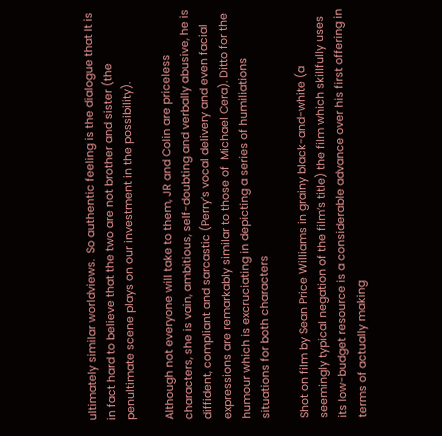ultimately similar worldviews.  So authentic feeling is the dialogue that It is in fact hard to believe that the two are not brother and sister (the penultimate scene plays on our investment in the possibility).

Although not everyone will take to them, JR and Colin are priceless characters, she is vain, ambitious, self-doubting and verbally abusive, he is diffident, compliant and sarcastic (Perry’s vocal delivery and even facial expressions are remarkably similar to those of  Michael Cera). Ditto for the humour which is excruciating in depicting a series of humiliations situations for both characters

Shot on film by Sean Price Williams in grainy black-and-white (a seemingly typical negation of the film’s title) the film which skillfully uses its low-budget resource is a considerable advance over his first offering in terms of actually making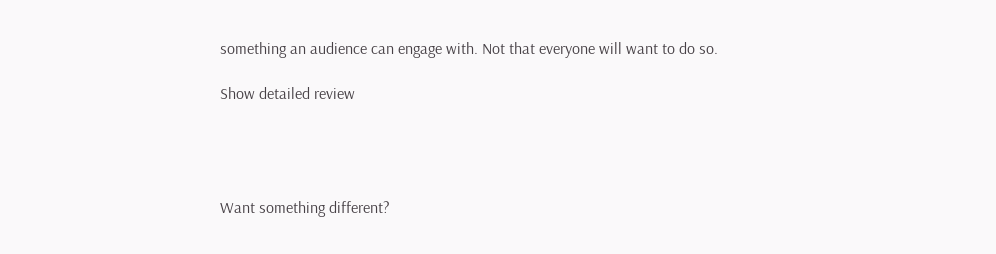something an audience can engage with. Not that everyone will want to do so.

Show detailed review




Want something different?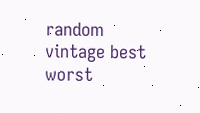random vintage best worst